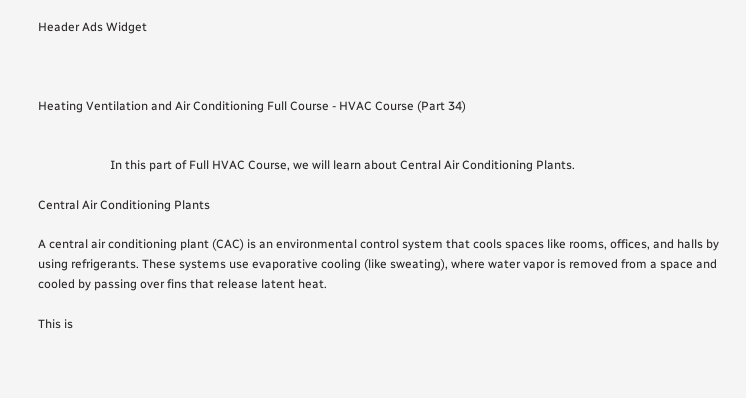Header Ads Widget



Heating Ventilation and Air Conditioning Full Course - HVAC Course (Part 34)


                        In this part of Full HVAC Course, we will learn about Central Air Conditioning Plants.

Central Air Conditioning Plants

A central air conditioning plant (CAC) is an environmental control system that cools spaces like rooms, offices, and halls by using refrigerants. These systems use evaporative cooling (like sweating), where water vapor is removed from a space and cooled by passing over fins that release latent heat.

This is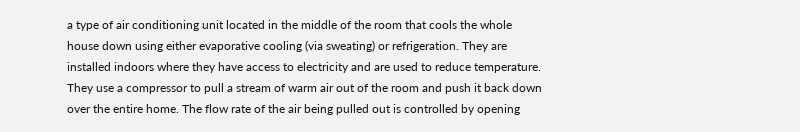a type of air conditioning unit located in the middle of the room that cools the whole house down using either evaporative cooling (via sweating) or refrigeration. They are installed indoors where they have access to electricity and are used to reduce temperature. They use a compressor to pull a stream of warm air out of the room and push it back down over the entire home. The flow rate of the air being pulled out is controlled by opening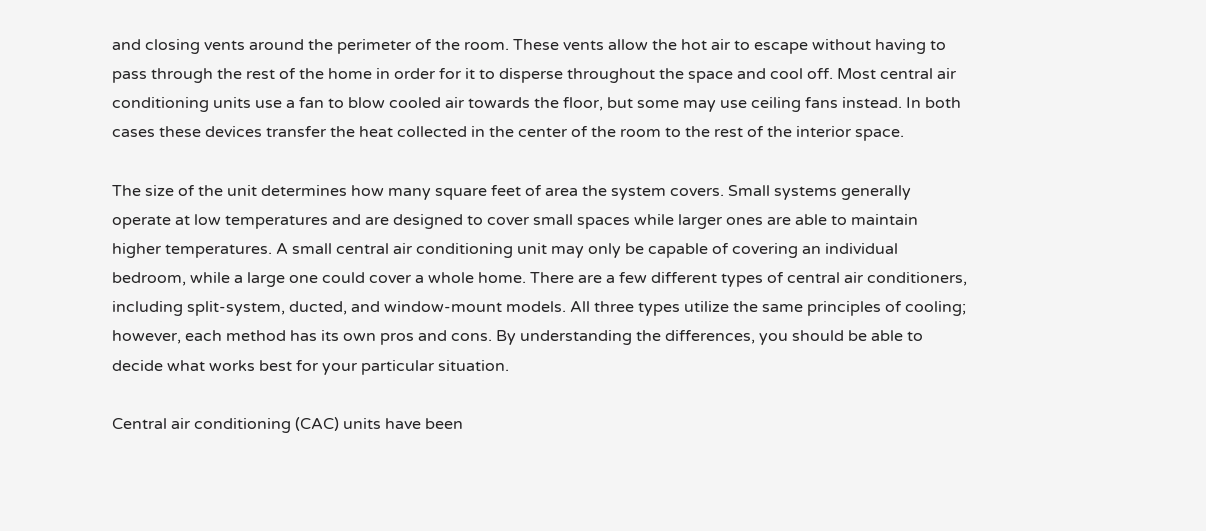and closing vents around the perimeter of the room. These vents allow the hot air to escape without having to pass through the rest of the home in order for it to disperse throughout the space and cool off. Most central air conditioning units use a fan to blow cooled air towards the floor, but some may use ceiling fans instead. In both cases these devices transfer the heat collected in the center of the room to the rest of the interior space.

The size of the unit determines how many square feet of area the system covers. Small systems generally operate at low temperatures and are designed to cover small spaces while larger ones are able to maintain higher temperatures. A small central air conditioning unit may only be capable of covering an individual bedroom, while a large one could cover a whole home. There are a few different types of central air conditioners, including split-system, ducted, and window-mount models. All three types utilize the same principles of cooling; however, each method has its own pros and cons. By understanding the differences, you should be able to decide what works best for your particular situation.

Central air conditioning (CAC) units have been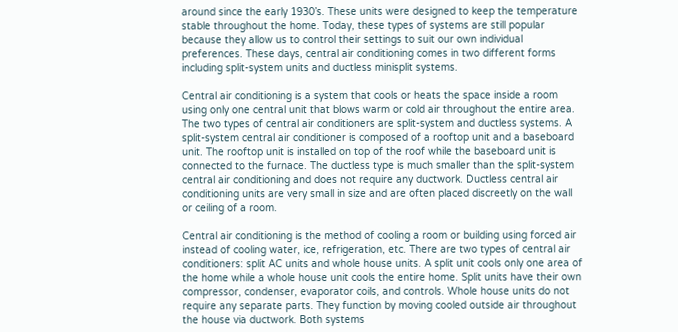around since the early 1930’s. These units were designed to keep the temperature stable throughout the home. Today, these types of systems are still popular because they allow us to control their settings to suit our own individual preferences. These days, central air conditioning comes in two different forms including split-system units and ductless minisplit systems.

Central air conditioning is a system that cools or heats the space inside a room using only one central unit that blows warm or cold air throughout the entire area. The two types of central air conditioners are split-system and ductless systems. A split-system central air conditioner is composed of a rooftop unit and a baseboard unit. The rooftop unit is installed on top of the roof while the baseboard unit is connected to the furnace. The ductless type is much smaller than the split-system central air conditioning and does not require any ductwork. Ductless central air conditioning units are very small in size and are often placed discreetly on the wall or ceiling of a room.

Central air conditioning is the method of cooling a room or building using forced air instead of cooling water, ice, refrigeration, etc. There are two types of central air conditioners: split AC units and whole house units. A split unit cools only one area of the home while a whole house unit cools the entire home. Split units have their own compressor, condenser, evaporator coils, and controls. Whole house units do not require any separate parts. They function by moving cooled outside air throughout the house via ductwork. Both systems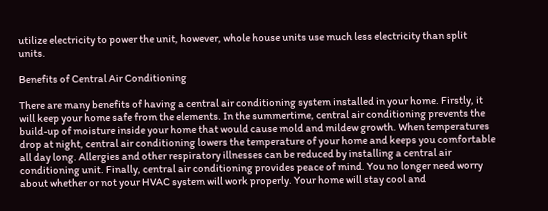utilize electricity to power the unit, however, whole house units use much less electricity than split units.

Benefits of Central Air Conditioning

There are many benefits of having a central air conditioning system installed in your home. Firstly, it will keep your home safe from the elements. In the summertime, central air conditioning prevents the build-up of moisture inside your home that would cause mold and mildew growth. When temperatures drop at night, central air conditioning lowers the temperature of your home and keeps you comfortable all day long. Allergies and other respiratory illnesses can be reduced by installing a central air conditioning unit. Finally, central air conditioning provides peace of mind. You no longer need worry about whether or not your HVAC system will work properly. Your home will stay cool and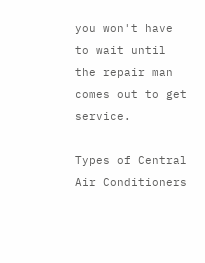you won't have to wait until the repair man comes out to get service.

Types of Central Air Conditioners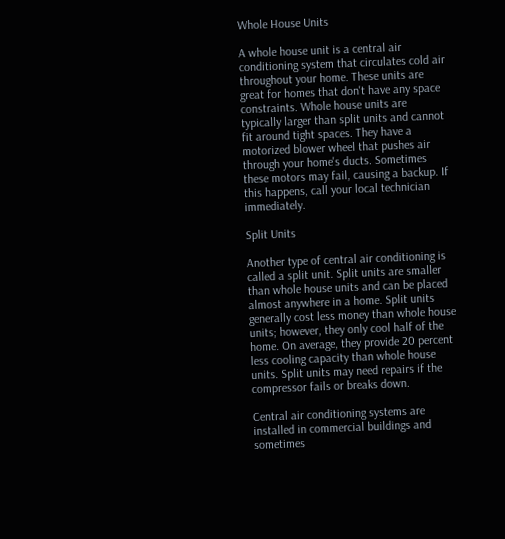Whole House Units

A whole house unit is a central air conditioning system that circulates cold air throughout your home. These units are great for homes that don't have any space constraints. Whole house units are typically larger than split units and cannot fit around tight spaces. They have a motorized blower wheel that pushes air through your home's ducts. Sometimes these motors may fail, causing a backup. If this happens, call your local technician immediately.

Split Units

Another type of central air conditioning is called a split unit. Split units are smaller than whole house units and can be placed almost anywhere in a home. Split units generally cost less money than whole house units; however, they only cool half of the home. On average, they provide 20 percent less cooling capacity than whole house units. Split units may need repairs if the compressor fails or breaks down.

Central air conditioning systems are installed in commercial buildings and sometimes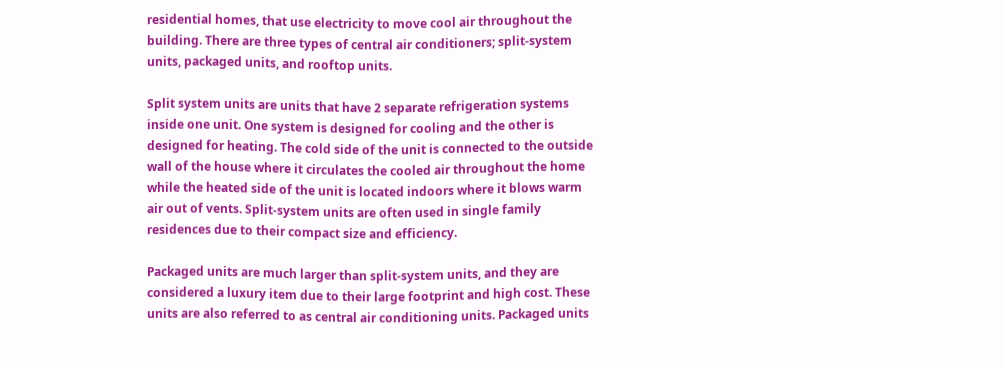residential homes, that use electricity to move cool air throughout the building. There are three types of central air conditioners; split-system units, packaged units, and rooftop units.

Split system units are units that have 2 separate refrigeration systems inside one unit. One system is designed for cooling and the other is designed for heating. The cold side of the unit is connected to the outside wall of the house where it circulates the cooled air throughout the home while the heated side of the unit is located indoors where it blows warm air out of vents. Split-system units are often used in single family residences due to their compact size and efficiency.

Packaged units are much larger than split-system units, and they are considered a luxury item due to their large footprint and high cost. These units are also referred to as central air conditioning units. Packaged units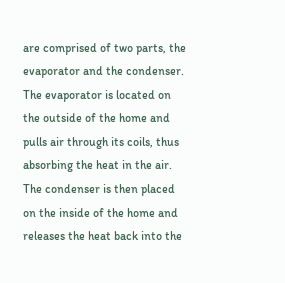are comprised of two parts, the evaporator and the condenser. The evaporator is located on the outside of the home and pulls air through its coils, thus absorbing the heat in the air. The condenser is then placed on the inside of the home and releases the heat back into the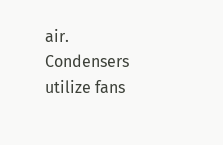air. Condensers utilize fans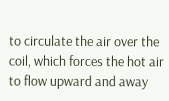to circulate the air over the coil, which forces the hot air to flow upward and away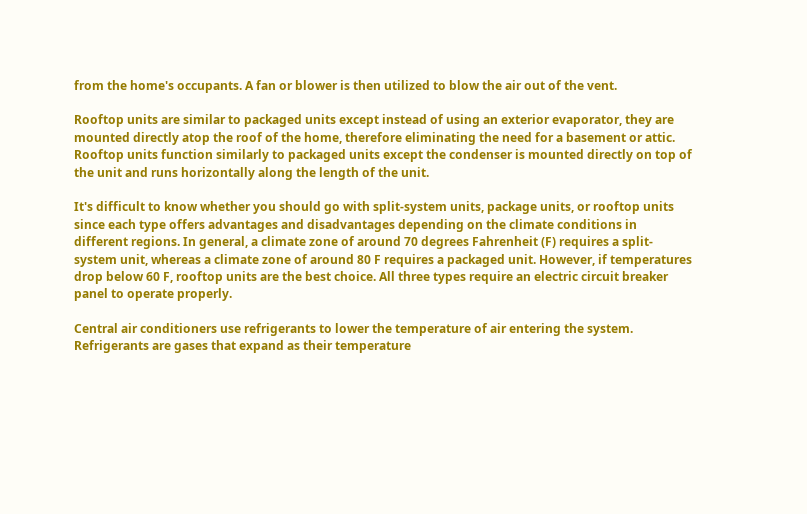from the home's occupants. A fan or blower is then utilized to blow the air out of the vent.

Rooftop units are similar to packaged units except instead of using an exterior evaporator, they are mounted directly atop the roof of the home, therefore eliminating the need for a basement or attic. Rooftop units function similarly to packaged units except the condenser is mounted directly on top of the unit and runs horizontally along the length of the unit.

It's difficult to know whether you should go with split-system units, package units, or rooftop units since each type offers advantages and disadvantages depending on the climate conditions in different regions. In general, a climate zone of around 70 degrees Fahrenheit (F) requires a split-system unit, whereas a climate zone of around 80 F requires a packaged unit. However, if temperatures drop below 60 F, rooftop units are the best choice. All three types require an electric circuit breaker panel to operate properly.

Central air conditioners use refrigerants to lower the temperature of air entering the system. Refrigerants are gases that expand as their temperature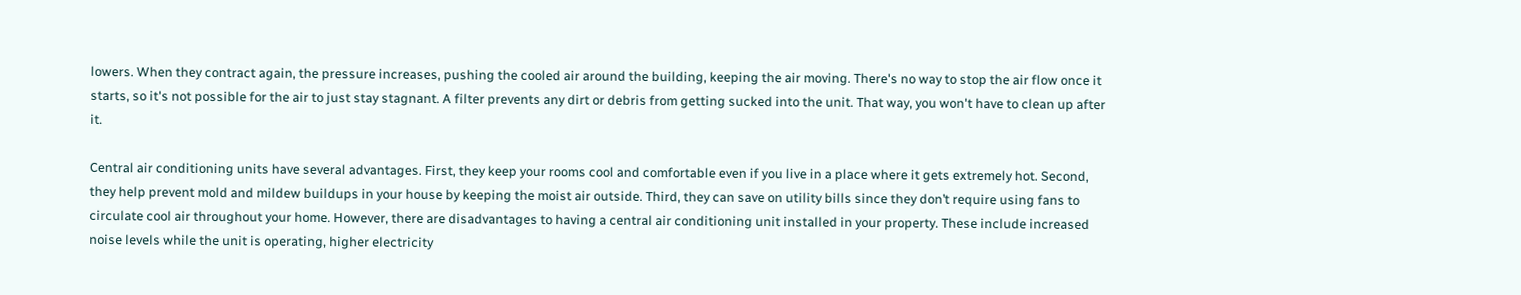lowers. When they contract again, the pressure increases, pushing the cooled air around the building, keeping the air moving. There's no way to stop the air flow once it starts, so it's not possible for the air to just stay stagnant. A filter prevents any dirt or debris from getting sucked into the unit. That way, you won't have to clean up after it.

Central air conditioning units have several advantages. First, they keep your rooms cool and comfortable even if you live in a place where it gets extremely hot. Second, they help prevent mold and mildew buildups in your house by keeping the moist air outside. Third, they can save on utility bills since they don’t require using fans to circulate cool air throughout your home. However, there are disadvantages to having a central air conditioning unit installed in your property. These include increased noise levels while the unit is operating, higher electricity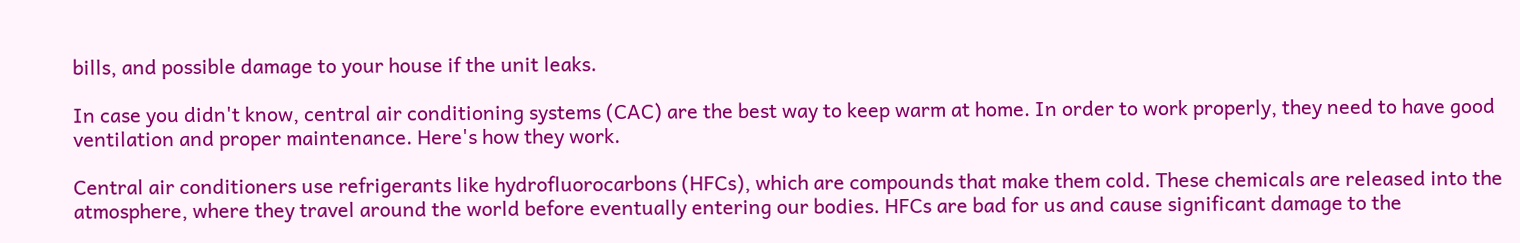bills, and possible damage to your house if the unit leaks.

In case you didn't know, central air conditioning systems (CAC) are the best way to keep warm at home. In order to work properly, they need to have good ventilation and proper maintenance. Here's how they work.

Central air conditioners use refrigerants like hydrofluorocarbons (HFCs), which are compounds that make them cold. These chemicals are released into the atmosphere, where they travel around the world before eventually entering our bodies. HFCs are bad for us and cause significant damage to the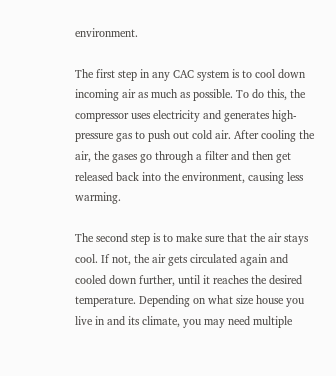environment.

The first step in any CAC system is to cool down incoming air as much as possible. To do this, the compressor uses electricity and generates high-pressure gas to push out cold air. After cooling the air, the gases go through a filter and then get released back into the environment, causing less warming.

The second step is to make sure that the air stays cool. If not, the air gets circulated again and cooled down further, until it reaches the desired temperature. Depending on what size house you live in and its climate, you may need multiple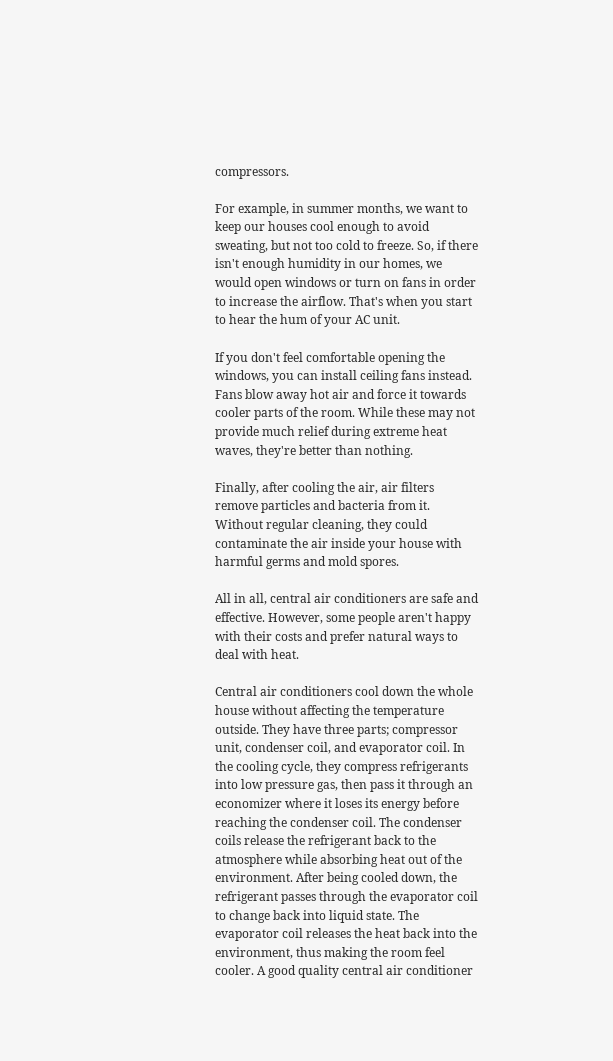compressors.

For example, in summer months, we want to keep our houses cool enough to avoid sweating, but not too cold to freeze. So, if there isn't enough humidity in our homes, we would open windows or turn on fans in order to increase the airflow. That's when you start to hear the hum of your AC unit.

If you don't feel comfortable opening the windows, you can install ceiling fans instead. Fans blow away hot air and force it towards cooler parts of the room. While these may not provide much relief during extreme heat waves, they're better than nothing.

Finally, after cooling the air, air filters remove particles and bacteria from it. Without regular cleaning, they could contaminate the air inside your house with harmful germs and mold spores.

All in all, central air conditioners are safe and effective. However, some people aren't happy with their costs and prefer natural ways to deal with heat.

Central air conditioners cool down the whole house without affecting the temperature outside. They have three parts; compressor unit, condenser coil, and evaporator coil. In the cooling cycle, they compress refrigerants into low pressure gas, then pass it through an economizer where it loses its energy before reaching the condenser coil. The condenser coils release the refrigerant back to the atmosphere while absorbing heat out of the environment. After being cooled down, the refrigerant passes through the evaporator coil to change back into liquid state. The evaporator coil releases the heat back into the environment, thus making the room feel cooler. A good quality central air conditioner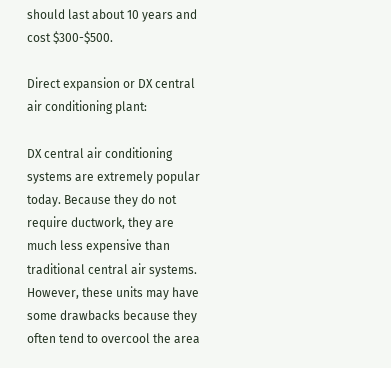should last about 10 years and cost $300-$500.

Direct expansion or DX central air conditioning plant:

DX central air conditioning systems are extremely popular today. Because they do not require ductwork, they are much less expensive than traditional central air systems. However, these units may have some drawbacks because they often tend to overcool the area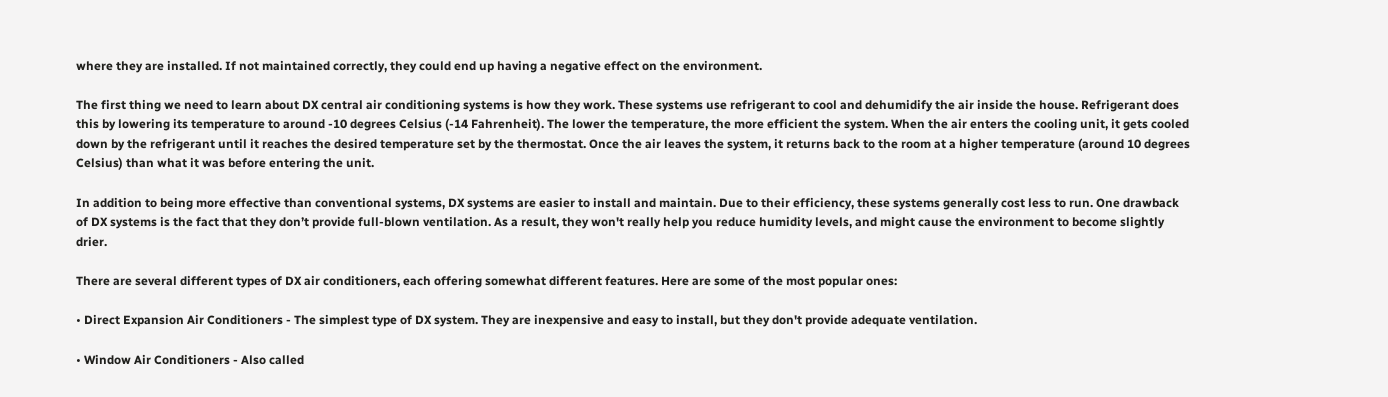where they are installed. If not maintained correctly, they could end up having a negative effect on the environment.

The first thing we need to learn about DX central air conditioning systems is how they work. These systems use refrigerant to cool and dehumidify the air inside the house. Refrigerant does this by lowering its temperature to around -10 degrees Celsius (-14 Fahrenheit). The lower the temperature, the more efficient the system. When the air enters the cooling unit, it gets cooled down by the refrigerant until it reaches the desired temperature set by the thermostat. Once the air leaves the system, it returns back to the room at a higher temperature (around 10 degrees Celsius) than what it was before entering the unit.

In addition to being more effective than conventional systems, DX systems are easier to install and maintain. Due to their efficiency, these systems generally cost less to run. One drawback of DX systems is the fact that they don’t provide full-blown ventilation. As a result, they won't really help you reduce humidity levels, and might cause the environment to become slightly drier.

There are several different types of DX air conditioners, each offering somewhat different features. Here are some of the most popular ones:

• Direct Expansion Air Conditioners - The simplest type of DX system. They are inexpensive and easy to install, but they don't provide adequate ventilation.

• Window Air Conditioners - Also called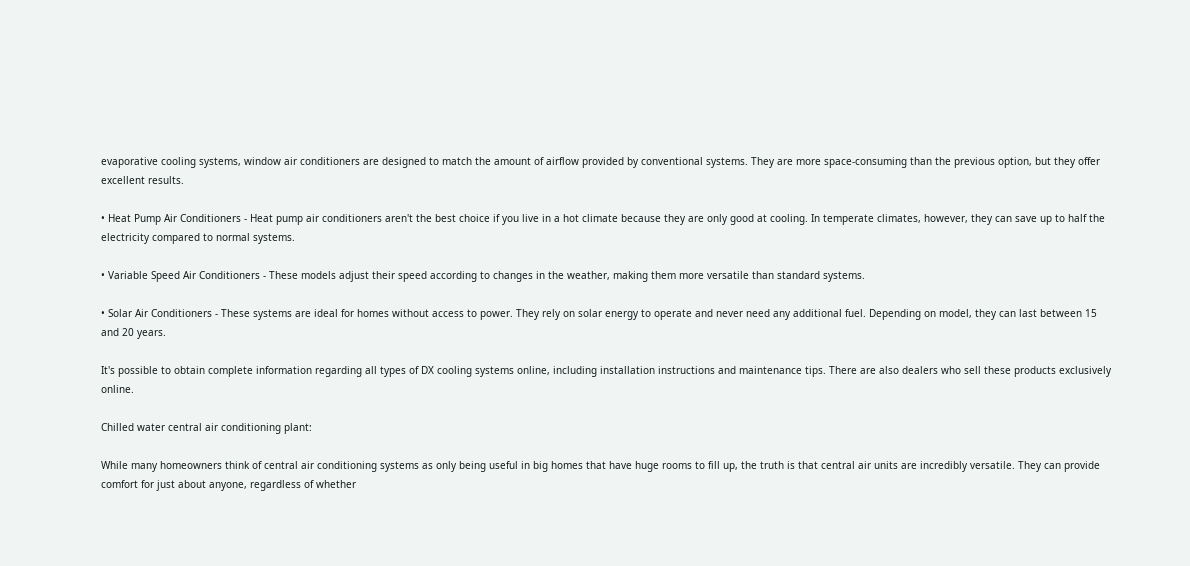evaporative cooling systems, window air conditioners are designed to match the amount of airflow provided by conventional systems. They are more space-consuming than the previous option, but they offer excellent results.

• Heat Pump Air Conditioners - Heat pump air conditioners aren't the best choice if you live in a hot climate because they are only good at cooling. In temperate climates, however, they can save up to half the electricity compared to normal systems.

• Variable Speed Air Conditioners - These models adjust their speed according to changes in the weather, making them more versatile than standard systems.

• Solar Air Conditioners - These systems are ideal for homes without access to power. They rely on solar energy to operate and never need any additional fuel. Depending on model, they can last between 15 and 20 years.

It's possible to obtain complete information regarding all types of DX cooling systems online, including installation instructions and maintenance tips. There are also dealers who sell these products exclusively online.

Chilled water central air conditioning plant:

While many homeowners think of central air conditioning systems as only being useful in big homes that have huge rooms to fill up, the truth is that central air units are incredibly versatile. They can provide comfort for just about anyone, regardless of whether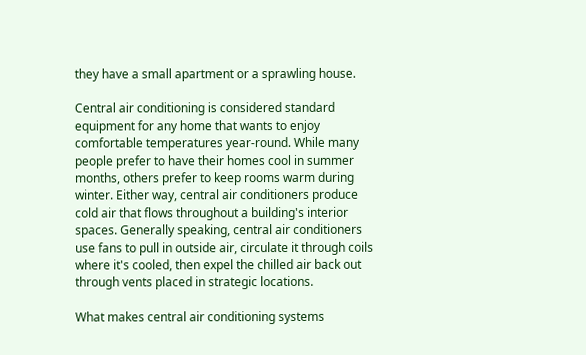they have a small apartment or a sprawling house.

Central air conditioning is considered standard equipment for any home that wants to enjoy comfortable temperatures year-round. While many people prefer to have their homes cool in summer months, others prefer to keep rooms warm during winter. Either way, central air conditioners produce cold air that flows throughout a building's interior spaces. Generally speaking, central air conditioners use fans to pull in outside air, circulate it through coils where it's cooled, then expel the chilled air back out through vents placed in strategic locations.

What makes central air conditioning systems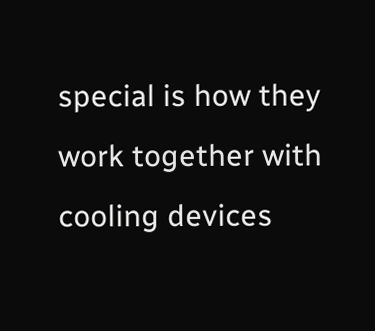special is how they work together with cooling devices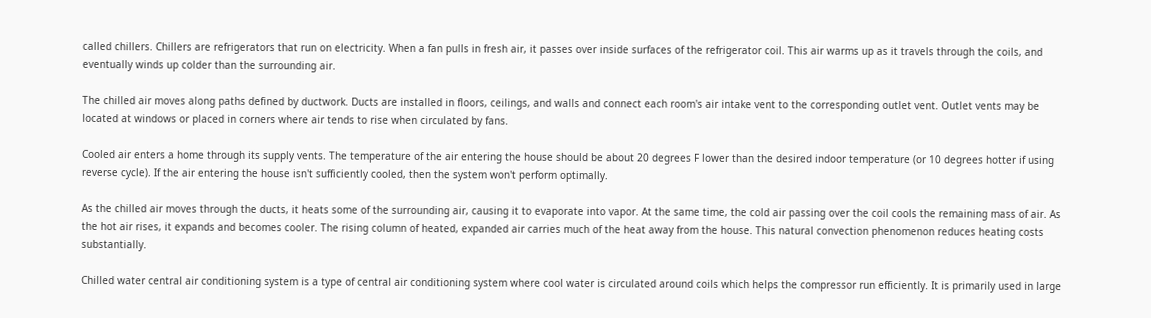called chillers. Chillers are refrigerators that run on electricity. When a fan pulls in fresh air, it passes over inside surfaces of the refrigerator coil. This air warms up as it travels through the coils, and eventually winds up colder than the surrounding air.

The chilled air moves along paths defined by ductwork. Ducts are installed in floors, ceilings, and walls and connect each room's air intake vent to the corresponding outlet vent. Outlet vents may be located at windows or placed in corners where air tends to rise when circulated by fans.

Cooled air enters a home through its supply vents. The temperature of the air entering the house should be about 20 degrees F lower than the desired indoor temperature (or 10 degrees hotter if using reverse cycle). If the air entering the house isn't sufficiently cooled, then the system won't perform optimally.

As the chilled air moves through the ducts, it heats some of the surrounding air, causing it to evaporate into vapor. At the same time, the cold air passing over the coil cools the remaining mass of air. As the hot air rises, it expands and becomes cooler. The rising column of heated, expanded air carries much of the heat away from the house. This natural convection phenomenon reduces heating costs substantially.

Chilled water central air conditioning system is a type of central air conditioning system where cool water is circulated around coils which helps the compressor run efficiently. It is primarily used in large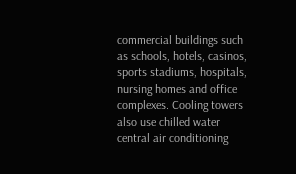commercial buildings such as schools, hotels, casinos, sports stadiums, hospitals, nursing homes and office complexes. Cooling towers also use chilled water central air conditioning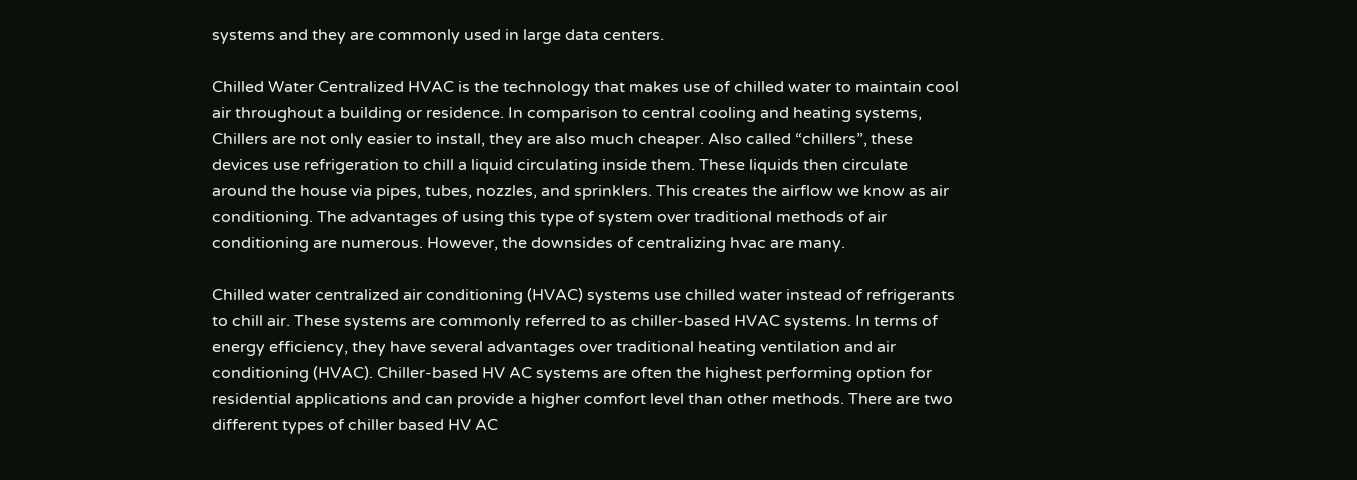systems and they are commonly used in large data centers.

Chilled Water Centralized HVAC is the technology that makes use of chilled water to maintain cool air throughout a building or residence. In comparison to central cooling and heating systems, Chillers are not only easier to install, they are also much cheaper. Also called “chillers”, these devices use refrigeration to chill a liquid circulating inside them. These liquids then circulate around the house via pipes, tubes, nozzles, and sprinklers. This creates the airflow we know as air conditioning. The advantages of using this type of system over traditional methods of air conditioning are numerous. However, the downsides of centralizing hvac are many.

Chilled water centralized air conditioning (HVAC) systems use chilled water instead of refrigerants to chill air. These systems are commonly referred to as chiller-based HVAC systems. In terms of energy efficiency, they have several advantages over traditional heating ventilation and air conditioning (HVAC). Chiller-based HV AC systems are often the highest performing option for residential applications and can provide a higher comfort level than other methods. There are two different types of chiller based HV AC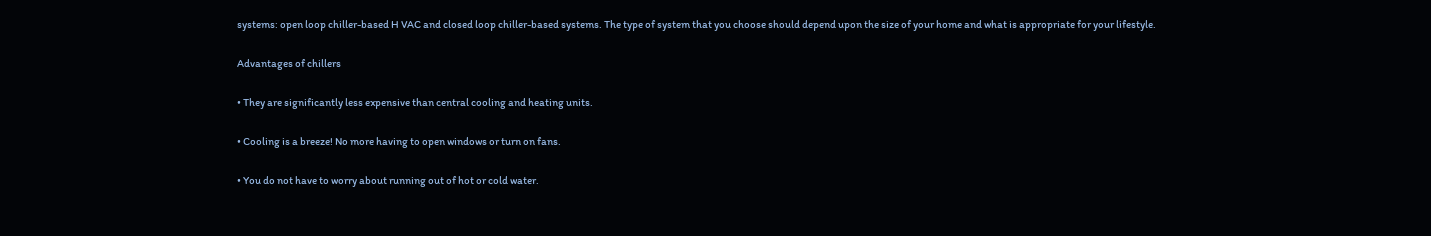systems: open loop chiller-based H VAC and closed loop chiller-based systems. The type of system that you choose should depend upon the size of your home and what is appropriate for your lifestyle.

Advantages of chillers

• They are significantly less expensive than central cooling and heating units.

• Cooling is a breeze! No more having to open windows or turn on fans.

• You do not have to worry about running out of hot or cold water.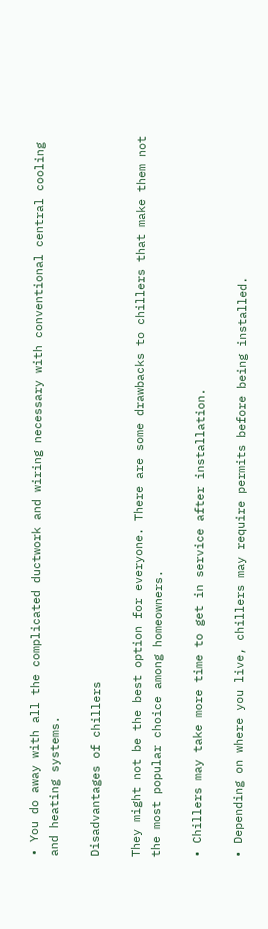• You do away with all the complicated ductwork and wiring necessary with conventional central cooling and heating systems.

Disadvantages of chillers

They might not be the best option for everyone. There are some drawbacks to chillers that make them not the most popular choice among homeowners.

• Chillers may take more time to get in service after installation.

• Depending on where you live, chillers may require permits before being installed.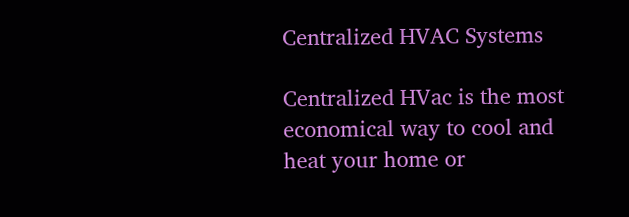Centralized HVAC Systems

Centralized HVac is the most economical way to cool and heat your home or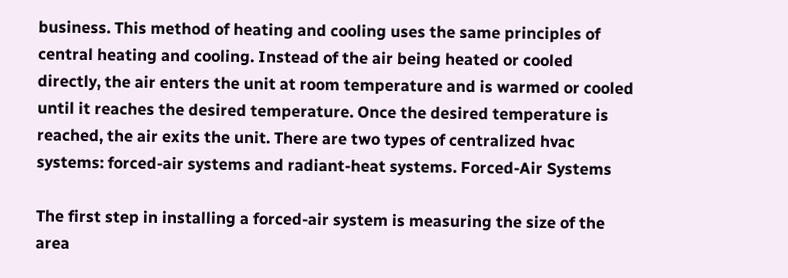business. This method of heating and cooling uses the same principles of central heating and cooling. Instead of the air being heated or cooled directly, the air enters the unit at room temperature and is warmed or cooled until it reaches the desired temperature. Once the desired temperature is reached, the air exits the unit. There are two types of centralized hvac systems: forced-air systems and radiant-heat systems. Forced-Air Systems

The first step in installing a forced-air system is measuring the size of the area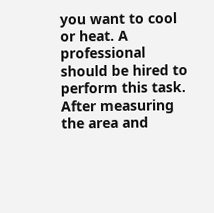you want to cool or heat. A professional should be hired to perform this task. After measuring the area and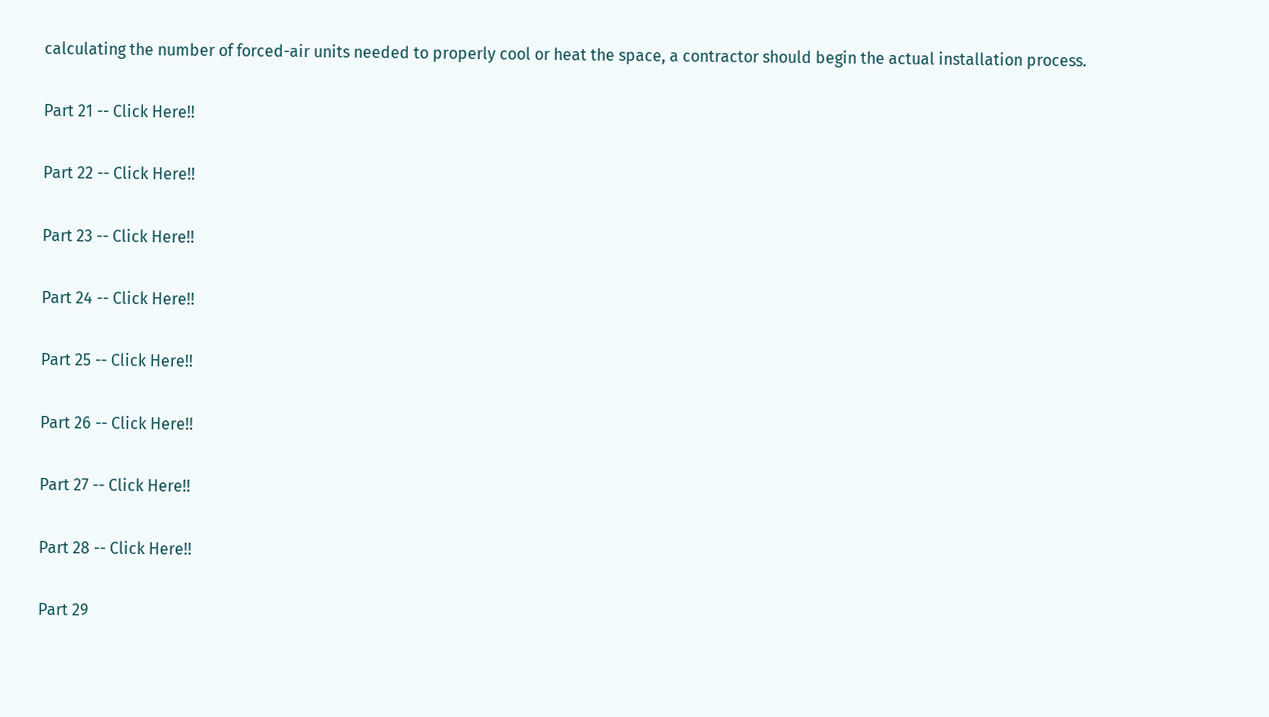calculating the number of forced-air units needed to properly cool or heat the space, a contractor should begin the actual installation process.

Part 21 -- Click Here!!

Part 22 -- Click Here!!

Part 23 -- Click Here!!

Part 24 -- Click Here!!

Part 25 -- Click Here!!

Part 26 -- Click Here!!

Part 27 -- Click Here!!

Part 28 -- Click Here!!

Part 29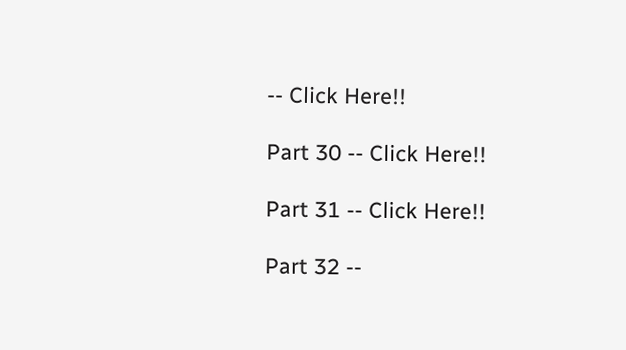-- Click Here!!

Part 30 -- Click Here!!

Part 31 -- Click Here!!

Part 32 --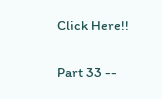Click Here!!

Part 33 --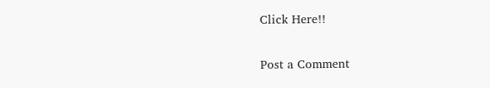Click Here!!

Post a Comment